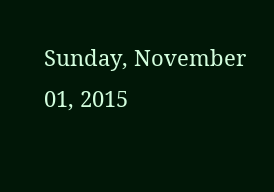Sunday, November 01, 2015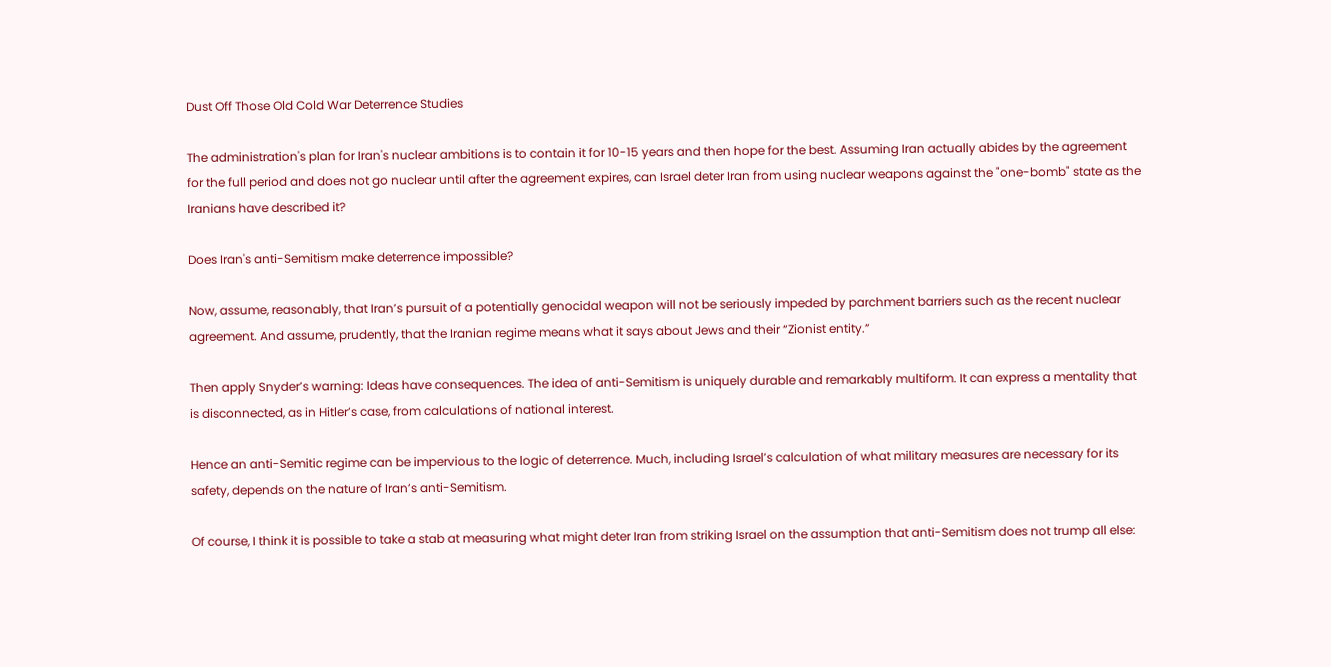Dust Off Those Old Cold War Deterrence Studies

The administration's plan for Iran's nuclear ambitions is to contain it for 10-15 years and then hope for the best. Assuming Iran actually abides by the agreement for the full period and does not go nuclear until after the agreement expires, can Israel deter Iran from using nuclear weapons against the "one-bomb" state as the Iranians have described it?

Does Iran's anti-Semitism make deterrence impossible?

Now, assume, reasonably, that Iran’s pursuit of a potentially genocidal weapon will not be seriously impeded by parchment barriers such as the recent nuclear agreement. And assume, prudently, that the Iranian regime means what it says about Jews and their “Zionist entity.”

Then apply Snyder’s warning: Ideas have consequences. The idea of anti-Semitism is uniquely durable and remarkably multiform. It can express a mentality that is disconnected, as in Hitler’s case, from calculations of national interest.

Hence an anti-Semitic regime can be impervious to the logic of deterrence. Much, including Israel’s calculation of what military measures are necessary for its safety, depends on the nature of Iran’s anti-Semitism.

Of course, I think it is possible to take a stab at measuring what might deter Iran from striking Israel on the assumption that anti-Semitism does not trump all else: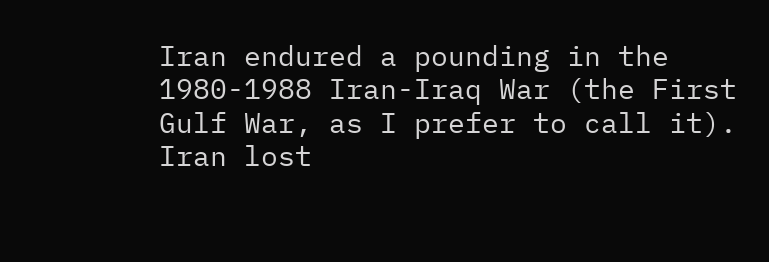Iran endured a pounding in the 1980-1988 Iran-Iraq War (the First Gulf War, as I prefer to call it). Iran lost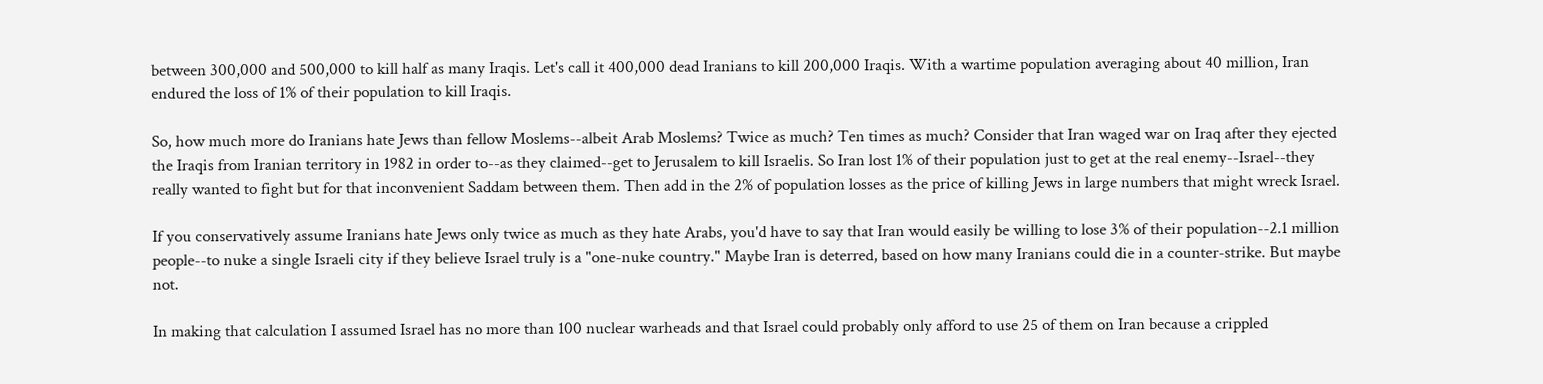between 300,000 and 500,000 to kill half as many Iraqis. Let's call it 400,000 dead Iranians to kill 200,000 Iraqis. With a wartime population averaging about 40 million, Iran endured the loss of 1% of their population to kill Iraqis.

So, how much more do Iranians hate Jews than fellow Moslems--albeit Arab Moslems? Twice as much? Ten times as much? Consider that Iran waged war on Iraq after they ejected the Iraqis from Iranian territory in 1982 in order to--as they claimed--get to Jerusalem to kill Israelis. So Iran lost 1% of their population just to get at the real enemy--Israel--they really wanted to fight but for that inconvenient Saddam between them. Then add in the 2% of population losses as the price of killing Jews in large numbers that might wreck Israel.

If you conservatively assume Iranians hate Jews only twice as much as they hate Arabs, you'd have to say that Iran would easily be willing to lose 3% of their population--2.1 million people--to nuke a single Israeli city if they believe Israel truly is a "one-nuke country." Maybe Iran is deterred, based on how many Iranians could die in a counter-strike. But maybe not.

In making that calculation I assumed Israel has no more than 100 nuclear warheads and that Israel could probably only afford to use 25 of them on Iran because a crippled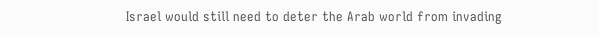Israel would still need to deter the Arab world from invading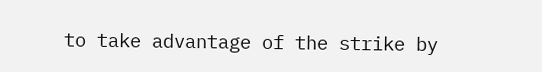to take advantage of the strike by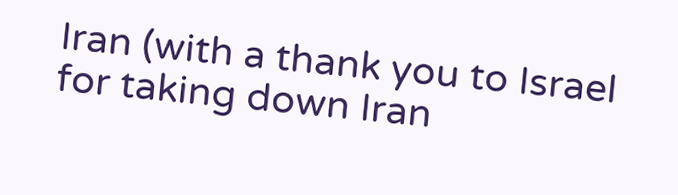Iran (with a thank you to Israel for taking down Iran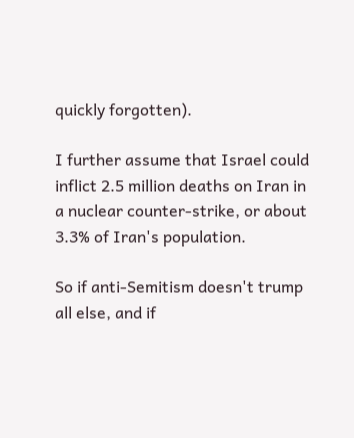quickly forgotten).

I further assume that Israel could inflict 2.5 million deaths on Iran in a nuclear counter-strike, or about 3.3% of Iran's population.

So if anti-Semitism doesn't trump all else, and if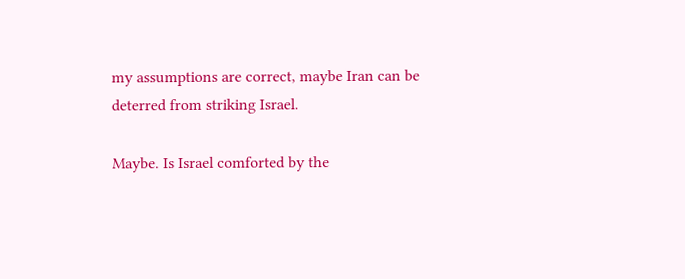my assumptions are correct, maybe Iran can be deterred from striking Israel.

Maybe. Is Israel comforted by the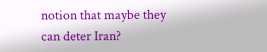notion that maybe they can deter Iran?